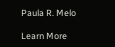Paula R. Melo

Learn More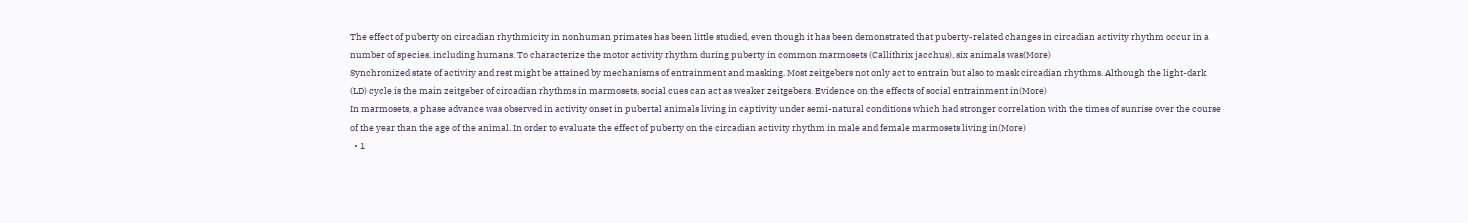The effect of puberty on circadian rhythmicity in nonhuman primates has been little studied, even though it has been demonstrated that puberty-related changes in circadian activity rhythm occur in a number of species, including humans. To characterize the motor activity rhythm during puberty in common marmosets (Callithrix jacchus), six animals was(More)
Synchronized state of activity and rest might be attained by mechanisms of entrainment and masking. Most zeitgebers not only act to entrain but also to mask circadian rhythms. Although the light-dark (LD) cycle is the main zeitgeber of circadian rhythms in marmosets, social cues can act as weaker zeitgebers. Evidence on the effects of social entrainment in(More)
In marmosets, a phase advance was observed in activity onset in pubertal animals living in captivity under semi-natural conditions which had stronger correlation with the times of sunrise over the course of the year than the age of the animal. In order to evaluate the effect of puberty on the circadian activity rhythm in male and female marmosets living in(More)
  • 1